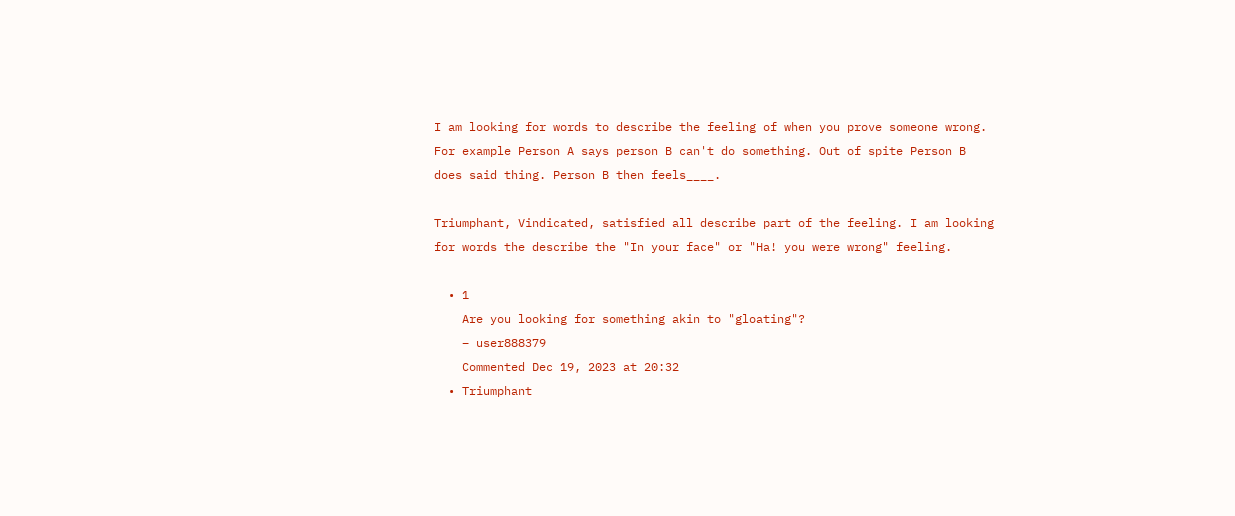I am looking for words to describe the feeling of when you prove someone wrong. For example Person A says person B can't do something. Out of spite Person B does said thing. Person B then feels____.

Triumphant, Vindicated, satisfied all describe part of the feeling. I am looking for words the describe the "In your face" or "Ha! you were wrong" feeling.

  • 1
    Are you looking for something akin to "gloating"?
    – user888379
    Commented Dec 19, 2023 at 20:32
  • Triumphant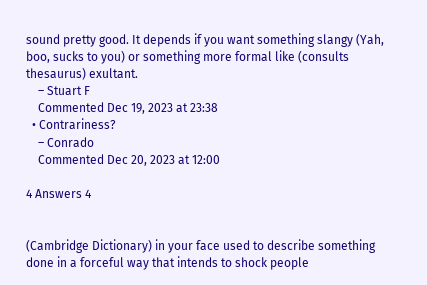sound pretty good. It depends if you want something slangy (Yah, boo, sucks to you) or something more formal like (consults thesaurus) exultant.
    – Stuart F
    Commented Dec 19, 2023 at 23:38
  • Contrariness?
    – Conrado
    Commented Dec 20, 2023 at 12:00

4 Answers 4


(Cambridge Dictionary) in your face used to describe something done in a forceful way that intends to shock people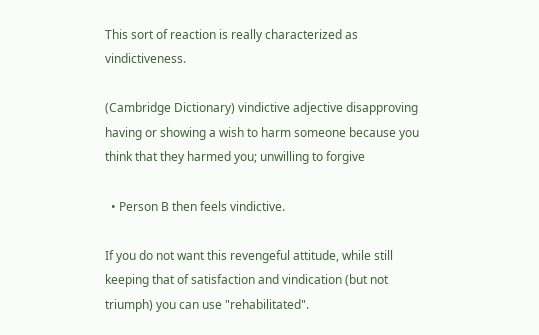This sort of reaction is really characterized as vindictiveness.

(Cambridge Dictionary) vindictive adjective disapproving
having or showing a wish to harm someone because you think that they harmed you; unwilling to forgive

  • Person B then feels vindictive.

If you do not want this revengeful attitude, while still keeping that of satisfaction and vindication (but not triumph) you can use "rehabilitated".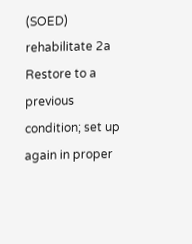(SOED) rehabilitate 2a Restore to a previous condition; set up again in proper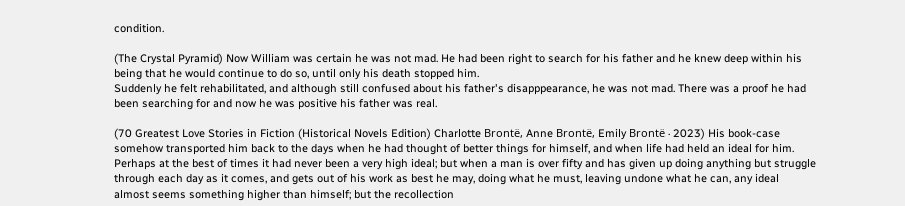condition.

(The Crystal Pyramid) Now William was certain he was not mad. He had been right to search for his father and he knew deep within his being that he would continue to do so, until only his death stopped him.
Suddenly he felt rehabilitated, and although still confused about his father's disapppearance, he was not mad. There was a proof he had been searching for and now he was positive his father was real.

(70 Greatest Love Stories in Fiction (Historical Novels Edition) Charlotte Brontë, Anne Brontë, Emily Brontë · 2023) His book-case somehow transported him back to the days when he had thought of better things for himself, and when life had held an ideal for him. Perhaps at the best of times it had never been a very high ideal; but when a man is over fifty and has given up doing anything but struggle through each day as it comes, and gets out of his work as best he may, doing what he must, leaving undone what he can, any ideal almost seems something higher than himself; but the recollection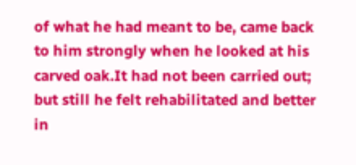of what he had meant to be, came back to him strongly when he looked at his carved oak.It had not been carried out; but still he felt rehabilitated and better in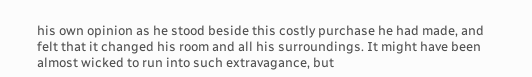his own opinion as he stood beside this costly purchase he had made, and felt that it changed his room and all his surroundings. It might have been almost wicked to run into such extravagance, but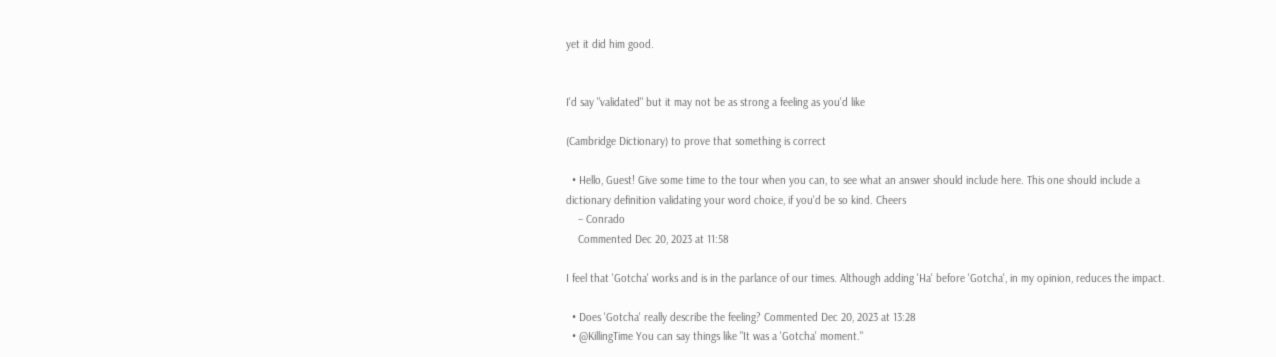yet it did him good.


I'd say "validated" but it may not be as strong a feeling as you'd like

(Cambridge Dictionary) to prove that something is correct

  • Hello, Guest! Give some time to the tour when you can, to see what an answer should include here. This one should include a dictionary definition validating your word choice, if you'd be so kind. Cheers
    – Conrado
    Commented Dec 20, 2023 at 11:58

I feel that 'Gotcha' works and is in the parlance of our times. Although adding 'Ha' before 'Gotcha', in my opinion, reduces the impact.

  • Does 'Gotcha' really describe the feeling? Commented Dec 20, 2023 at 13:28
  • @KillingTime You can say things like "It was a 'Gotcha' moment."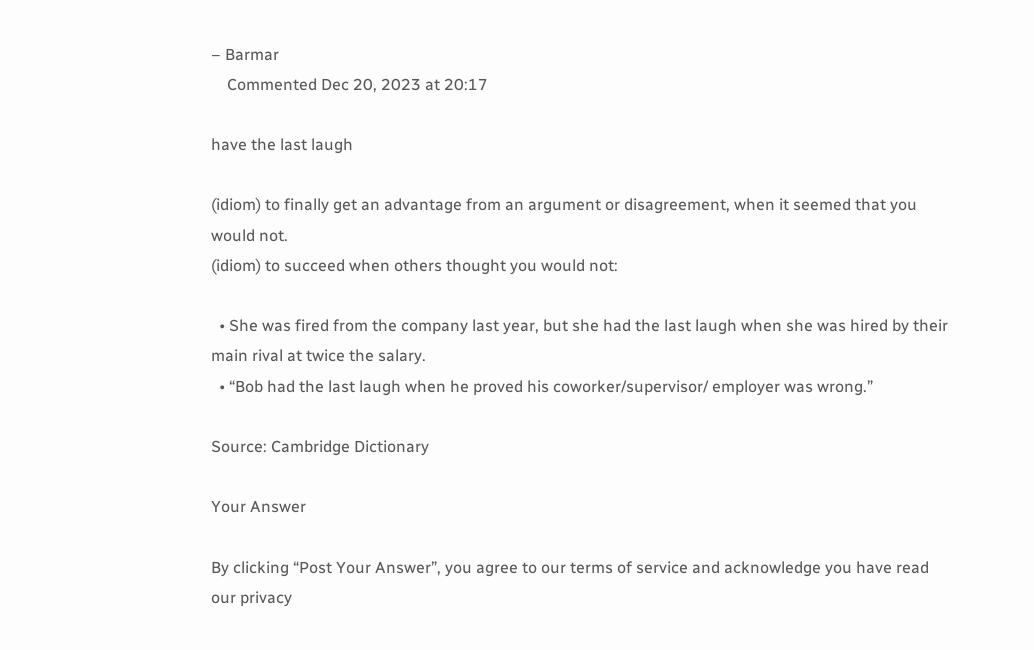– Barmar
    Commented Dec 20, 2023 at 20:17

have the last laugh

(idiom) to finally get an advantage from an argument or disagreement, when it seemed that you would not.
(idiom) to succeed when others thought you would not:

  • She was fired from the company last year, but she had the last laugh when she was hired by their main rival at twice the salary.
  • “Bob had the last laugh when he proved his coworker/supervisor/ employer was wrong.”

Source: Cambridge Dictionary

Your Answer

By clicking “Post Your Answer”, you agree to our terms of service and acknowledge you have read our privacy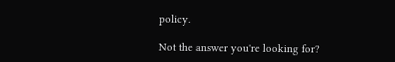policy.

Not the answer you're looking for?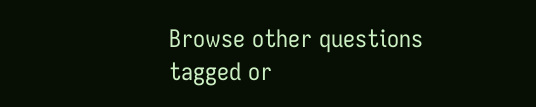Browse other questions tagged or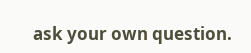ask your own question.